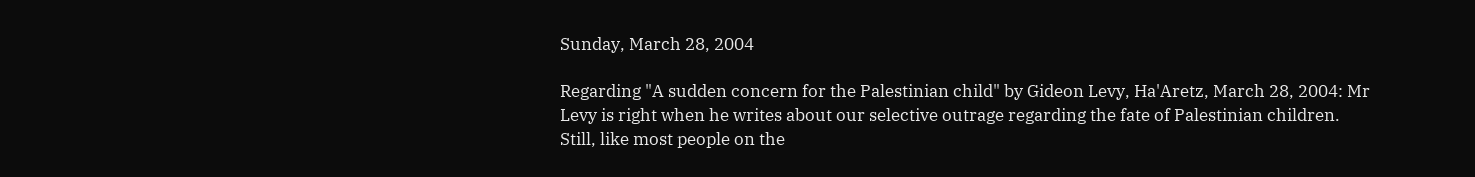Sunday, March 28, 2004

Regarding "A sudden concern for the Palestinian child" by Gideon Levy, Ha'Aretz, March 28, 2004: Mr Levy is right when he writes about our selective outrage regarding the fate of Palestinian children. Still, like most people on the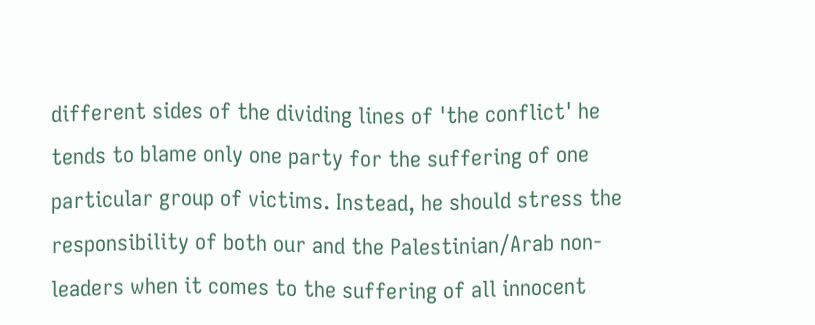different sides of the dividing lines of 'the conflict' he tends to blame only one party for the suffering of one particular group of victims. Instead, he should stress the responsibility of both our and the Palestinian/Arab non-leaders when it comes to the suffering of all innocent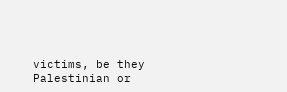victims, be they Palestinian or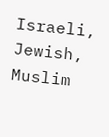Israeli, Jewish, Muslim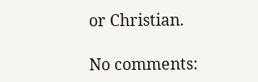or Christian.

No comments: